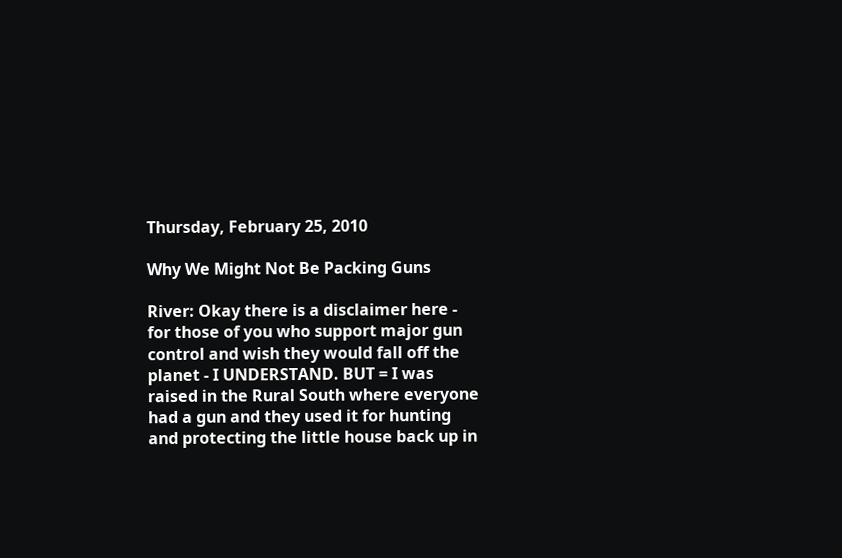Thursday, February 25, 2010

Why We Might Not Be Packing Guns

River: Okay there is a disclaimer here - for those of you who support major gun control and wish they would fall off the planet - I UNDERSTAND. BUT = I was raised in the Rural South where everyone had a gun and they used it for hunting and protecting the little house back up in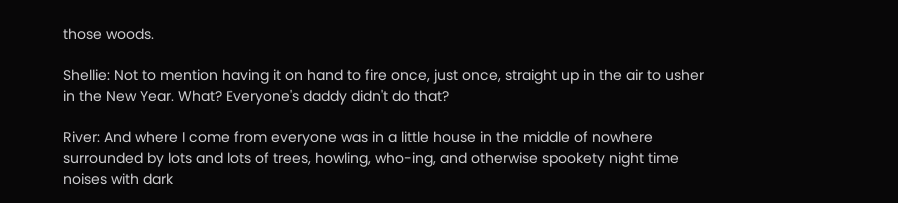those woods.

Shellie: Not to mention having it on hand to fire once, just once, straight up in the air to usher in the New Year. What? Everyone's daddy didn't do that?

River: And where I come from everyone was in a little house in the middle of nowhere surrounded by lots and lots of trees, howling, who-ing, and otherwise spookety night time noises with dark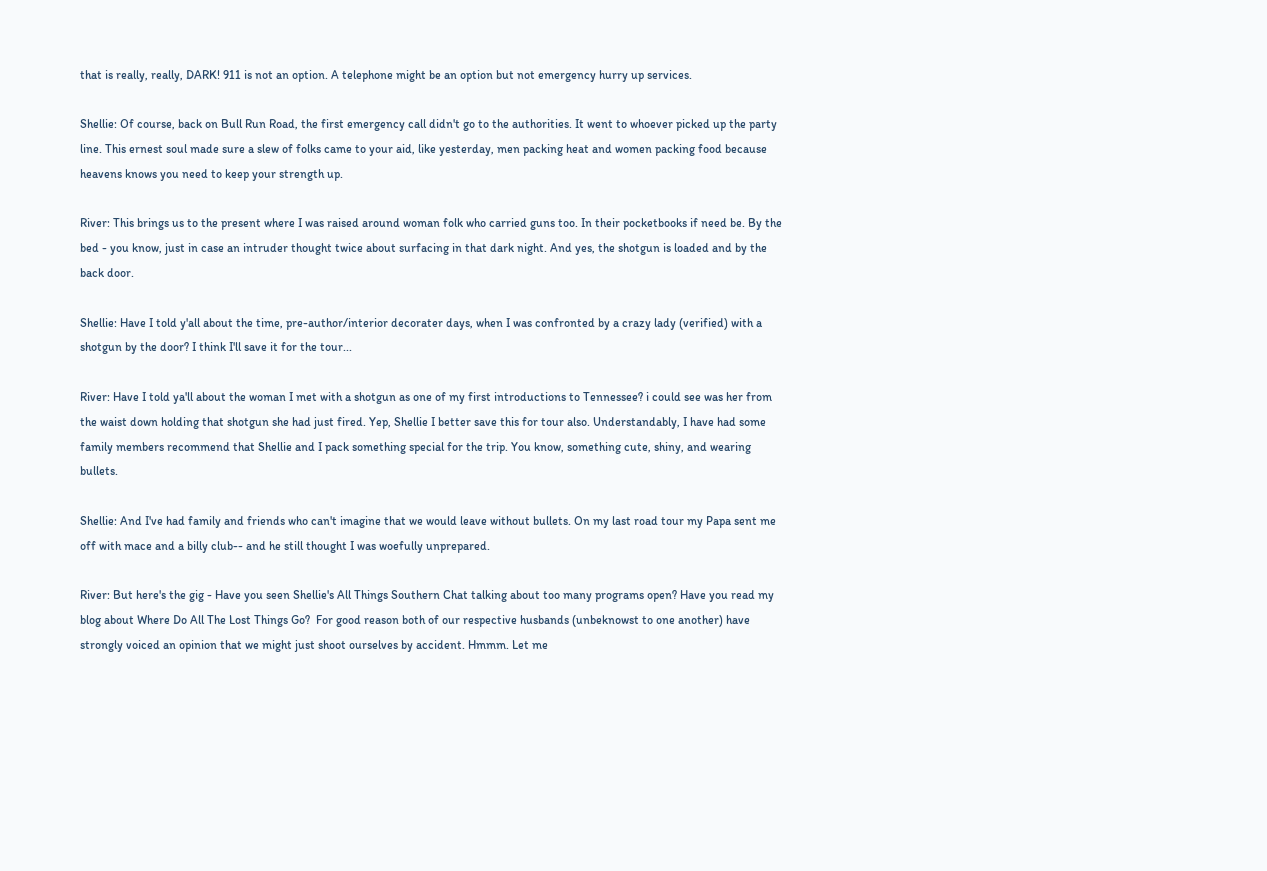that is really, really, DARK! 911 is not an option. A telephone might be an option but not emergency hurry up services.

Shellie: Of course, back on Bull Run Road, the first emergency call didn't go to the authorities. It went to whoever picked up the party line. This ernest soul made sure a slew of folks came to your aid, like yesterday, men packing heat and women packing food because heavens knows you need to keep your strength up.

River: This brings us to the present where I was raised around woman folk who carried guns too. In their pocketbooks if need be. By the bed - you know, just in case an intruder thought twice about surfacing in that dark night. And yes, the shotgun is loaded and by the back door.

Shellie: Have I told y'all about the time, pre-author/interior decorater days, when I was confronted by a crazy lady (verified) with a shotgun by the door? I think I'll save it for the tour...

River: Have I told ya'll about the woman I met with a shotgun as one of my first introductions to Tennessee? i could see was her from the waist down holding that shotgun she had just fired. Yep, Shellie I better save this for tour also. Understandably, I have had some family members recommend that Shellie and I pack something special for the trip. You know, something cute, shiny, and wearing bullets.

Shellie: And I've had family and friends who can't imagine that we would leave without bullets. On my last road tour my Papa sent me off with mace and a billy club-- and he still thought I was woefully unprepared.

River: But here's the gig - Have you seen Shellie's All Things Southern Chat talking about too many programs open? Have you read my blog about Where Do All The Lost Things Go?  For good reason both of our respective husbands (unbeknowst to one another) have strongly voiced an opinion that we might just shoot ourselves by accident. Hmmm. Let me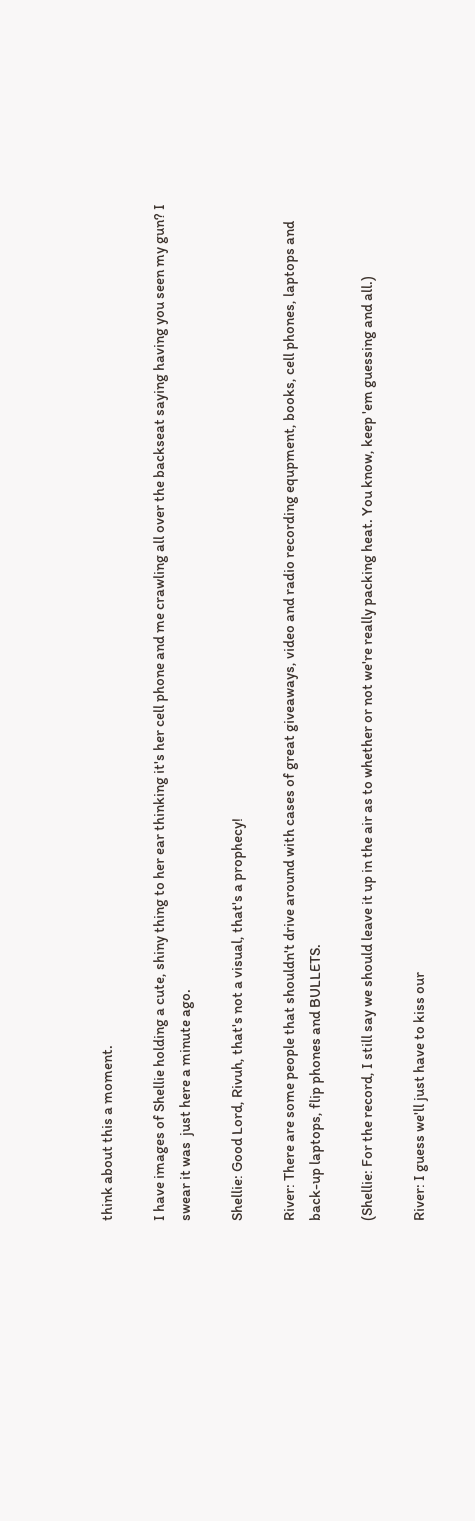think about this a moment.

I have images of Shellie holding a cute, shiny thing to her ear thinking it's her cell phone and me crawling all over the backseat saying having you seen my gun? I swear it was  just here a minute ago.

Shellie: Good Lord, Rivuh, that's not a visual, that's a prophecy!

River: There are some people that shouldn't drive around with cases of great giveaways, video and radio recording equpment, books, cell phones, laptops and back-up laptops, flip phones and BULLETS.

(Shellie: For the record, I still say we should leave it up in the air as to whether or not we're really packing heat. You know, keep 'em guessing and all.)

River: I guess we'll just have to kiss our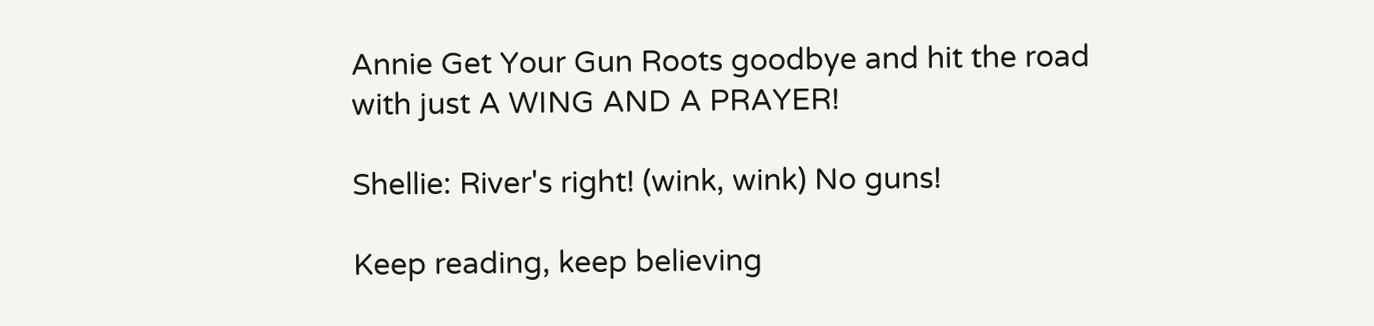Annie Get Your Gun Roots goodbye and hit the road with just A WING AND A PRAYER!

Shellie: River's right! (wink, wink) No guns!

Keep reading, keep believing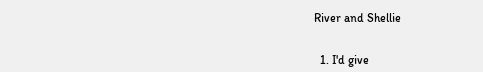River and Shellie


  1. I'd give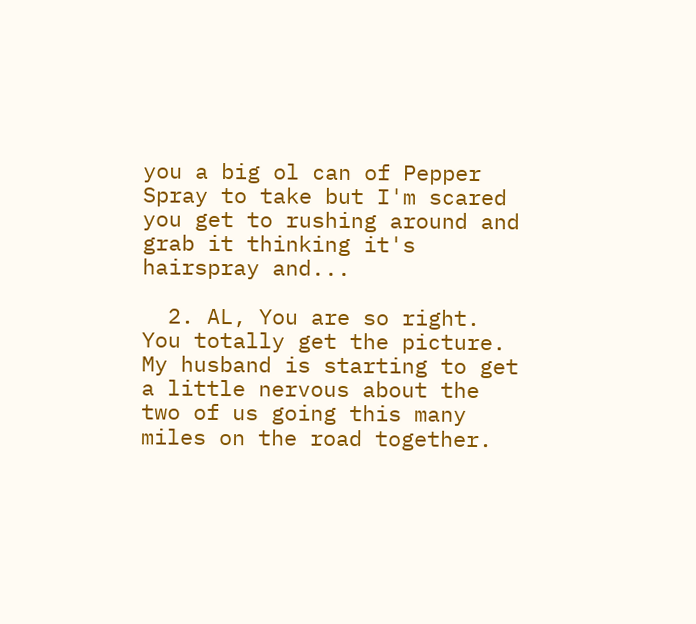you a big ol can of Pepper Spray to take but I'm scared you get to rushing around and grab it thinking it's hairspray and...

  2. AL, You are so right. You totally get the picture. My husband is starting to get a little nervous about the two of us going this many miles on the road together.